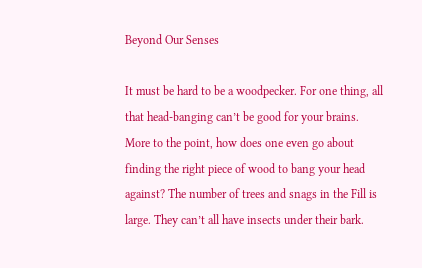Beyond Our Senses

It must be hard to be a woodpecker. For one thing, all that head-banging can’t be good for your brains. More to the point, how does one even go about finding the right piece of wood to bang your head against? The number of trees and snags in the Fill is large. They can’t all have insects under their bark.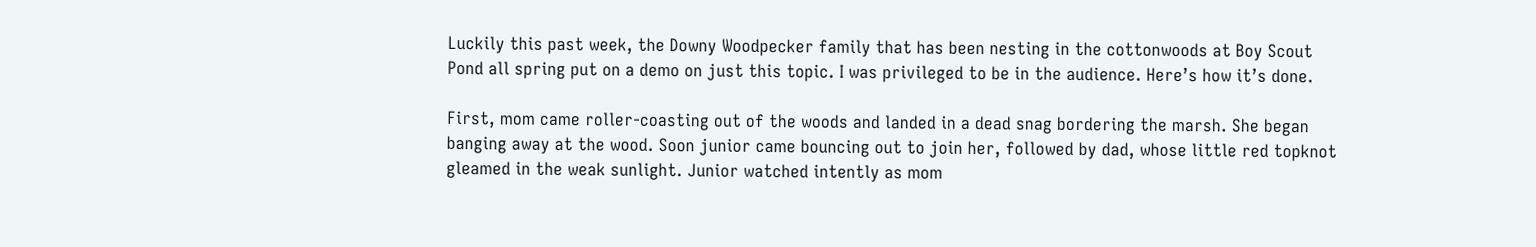Luckily this past week, the Downy Woodpecker family that has been nesting in the cottonwoods at Boy Scout Pond all spring put on a demo on just this topic. I was privileged to be in the audience. Here’s how it’s done.

First, mom came roller-coasting out of the woods and landed in a dead snag bordering the marsh. She began banging away at the wood. Soon junior came bouncing out to join her, followed by dad, whose little red topknot gleamed in the weak sunlight. Junior watched intently as mom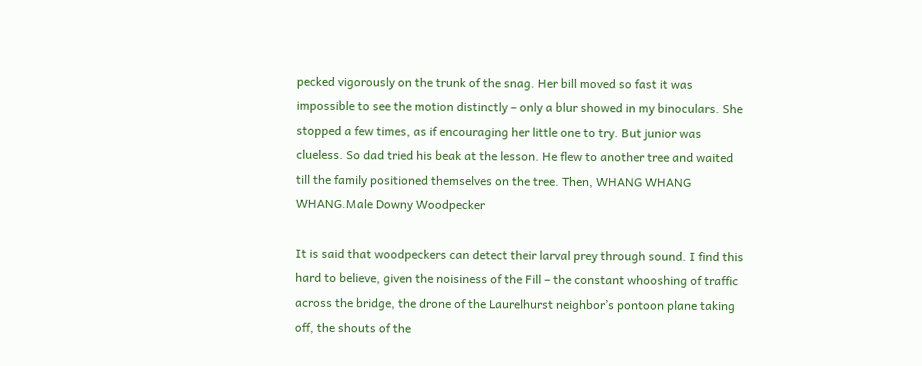pecked vigorously on the trunk of the snag. Her bill moved so fast it was impossible to see the motion distinctly – only a blur showed in my binoculars. She stopped a few times, as if encouraging her little one to try. But junior was clueless. So dad tried his beak at the lesson. He flew to another tree and waited till the family positioned themselves on the tree. Then, WHANG WHANG WHANG.Male Downy Woodpecker

It is said that woodpeckers can detect their larval prey through sound. I find this hard to believe, given the noisiness of the Fill – the constant whooshing of traffic across the bridge, the drone of the Laurelhurst neighbor’s pontoon plane taking off, the shouts of the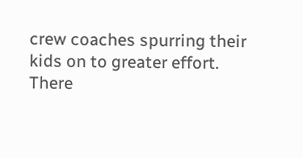crew coaches spurring their kids on to greater effort. There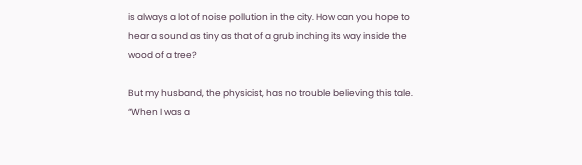is always a lot of noise pollution in the city. How can you hope to hear a sound as tiny as that of a grub inching its way inside the wood of a tree?

But my husband, the physicist, has no trouble believing this tale. “When I was a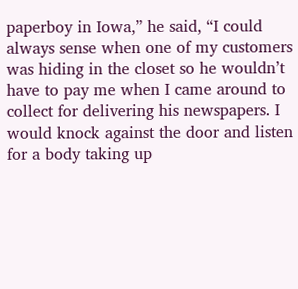paperboy in Iowa,” he said, “I could always sense when one of my customers was hiding in the closet so he wouldn’t have to pay me when I came around to collect for delivering his newspapers. I would knock against the door and listen for a body taking up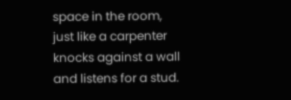space in the room, just like a carpenter knocks against a wall and listens for a stud.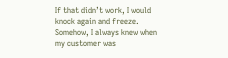If that didn’t work, I would knock again and freeze. Somehow, I always knew when my customer was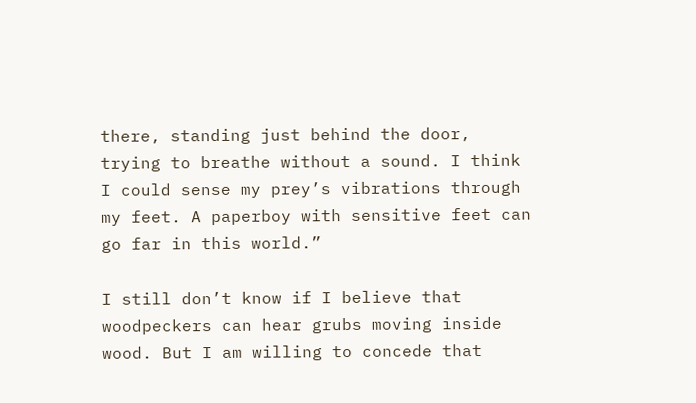there, standing just behind the door, trying to breathe without a sound. I think I could sense my prey’s vibrations through my feet. A paperboy with sensitive feet can go far in this world.”

I still don’t know if I believe that woodpeckers can hear grubs moving inside wood. But I am willing to concede that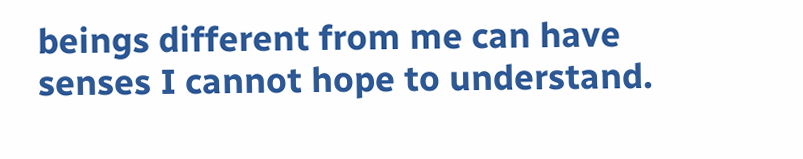beings different from me can have senses I cannot hope to understand.